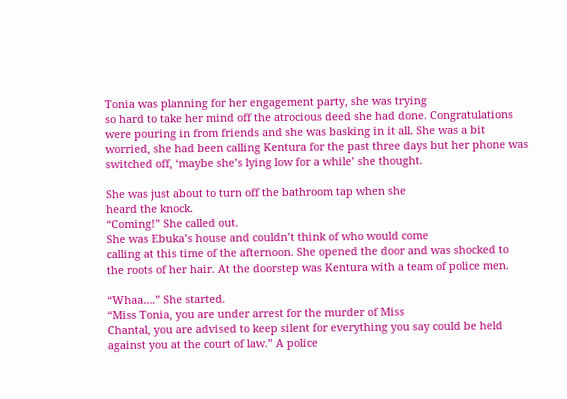Tonia was planning for her engagement party, she was trying
so hard to take her mind off the atrocious deed she had done. Congratulations
were pouring in from friends and she was basking in it all. She was a bit
worried, she had been calling Kentura for the past three days but her phone was
switched off, ‘maybe she’s lying low for a while’ she thought.

She was just about to turn off the bathroom tap when she
heard the knock.
“Coming!” She called out.
She was Ebuka’s house and couldn’t think of who would come
calling at this time of the afternoon. She opened the door and was shocked to
the roots of her hair. At the doorstep was Kentura with a team of police men.

“Whaa….” She started.
“Miss Tonia, you are under arrest for the murder of Miss
Chantal, you are advised to keep silent for everything you say could be held
against you at the court of law.” A police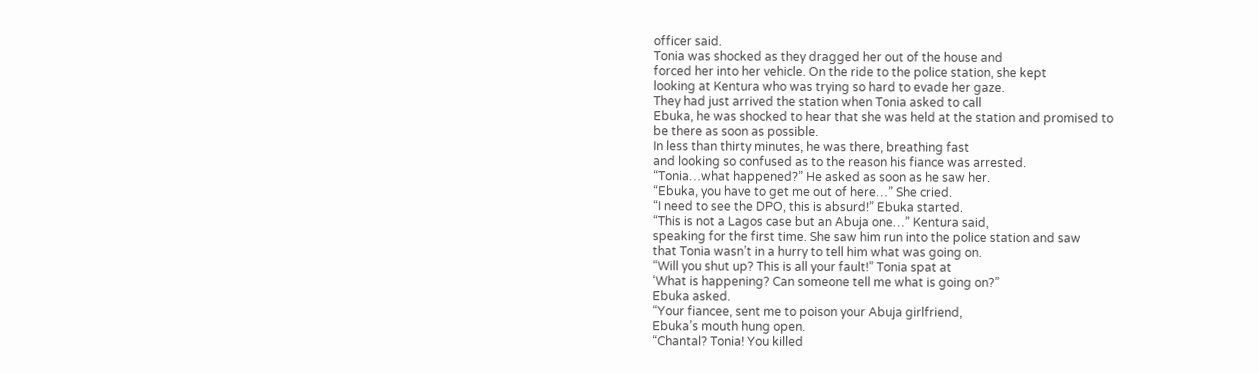officer said.
Tonia was shocked as they dragged her out of the house and
forced her into her vehicle. On the ride to the police station, she kept
looking at Kentura who was trying so hard to evade her gaze.
They had just arrived the station when Tonia asked to call
Ebuka, he was shocked to hear that she was held at the station and promised to
be there as soon as possible.
In less than thirty minutes, he was there, breathing fast
and looking so confused as to the reason his fiance was arrested.
“Tonia…what happened?” He asked as soon as he saw her.
“Ebuka, you have to get me out of here…” She cried.
“I need to see the DPO, this is absurd!” Ebuka started.
“This is not a Lagos case but an Abuja one…” Kentura said,
speaking for the first time. She saw him run into the police station and saw
that Tonia wasn’t in a hurry to tell him what was going on.
“Will you shut up? This is all your fault!” Tonia spat at
‘What is happening? Can someone tell me what is going on?”
Ebuka asked.
“Your fiancee, sent me to poison your Abuja girlfriend,
Ebuka’s mouth hung open.
“Chantal? Tonia! You killed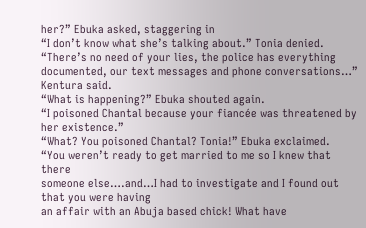her?” Ebuka asked, staggering in
“I don’t know what she’s talking about.” Tonia denied.
“There’s no need of your lies, the police has everything
documented, our text messages and phone conversations…” Kentura said.
“What is happening?” Ebuka shouted again.
“I poisoned Chantal because your fiancée was threatened by
her existence.”
“What? You poisoned Chantal? Tonia!” Ebuka exclaimed.
“You weren’t ready to get married to me so I knew that there
someone else….and…I had to investigate and I found out that you were having
an affair with an Abuja based chick! What have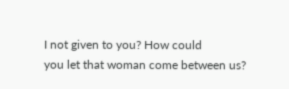I not given to you? How could
you let that woman come between us?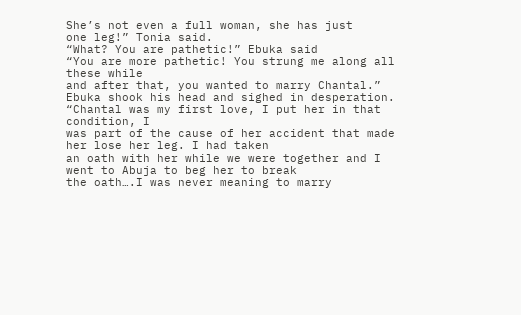She’s not even a full woman, she has just
one leg!” Tonia said.
“What? You are pathetic!” Ebuka said
“You are more pathetic! You strung me along all these while
and after that, you wanted to marry Chantal.”
Ebuka shook his head and sighed in desperation.
“Chantal was my first love, I put her in that condition, I
was part of the cause of her accident that made her lose her leg. I had taken
an oath with her while we were together and I went to Abuja to beg her to break
the oath….I was never meaning to marry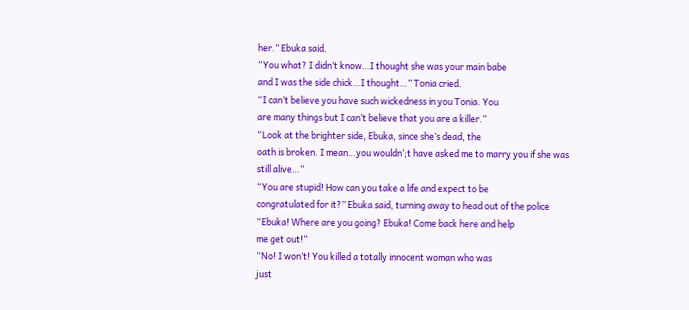her.” Ebuka said.
“You what? I didn’t know…I thought she was your main babe
and I was the side chick…I thought…” Tonia cried.
“I can’t believe you have such wickedness in you Tonia. You
are many things but I can’t believe that you are a killer.”
“Look at the brighter side, Ebuka, since she’s dead, the
oath is broken. I mean…you wouldn’;t have asked me to marry you if she was
still alive…”
“You are stupid! How can you take a life and expect to be
congratulated for it?” Ebuka said, turning away to head out of the police
“Ebuka! Where are you going? Ebuka! Come back here and help
me get out!”
“No! I won’t! You killed a totally innocent woman who was
just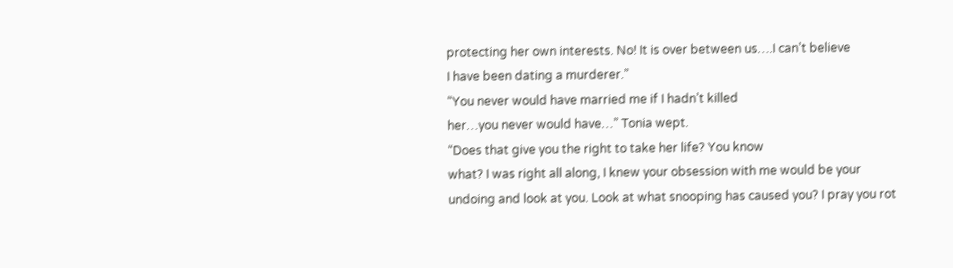protecting her own interests. No! It is over between us….I can’t believe
I have been dating a murderer.”
“You never would have married me if I hadn’t killed
her…you never would have…” Tonia wept.
“Does that give you the right to take her life? You know
what? I was right all along, I knew your obsession with me would be your
undoing and look at you. Look at what snooping has caused you? I pray you rot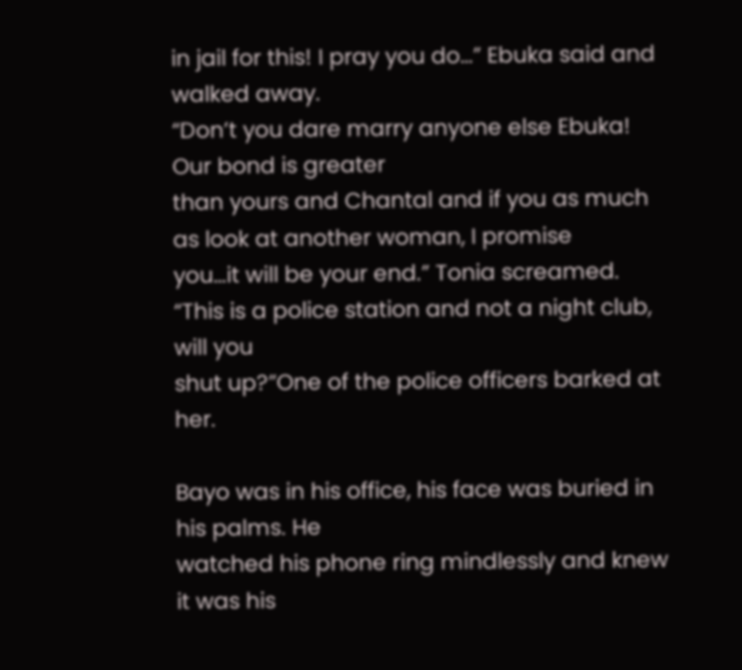in jail for this! I pray you do…” Ebuka said and walked away.
“Don’t you dare marry anyone else Ebuka! Our bond is greater
than yours and Chantal and if you as much as look at another woman, I promise
you…it will be your end.” Tonia screamed.
“This is a police station and not a night club, will you
shut up?”One of the police officers barked at her.

Bayo was in his office, his face was buried in his palms. He
watched his phone ring mindlessly and knew it was his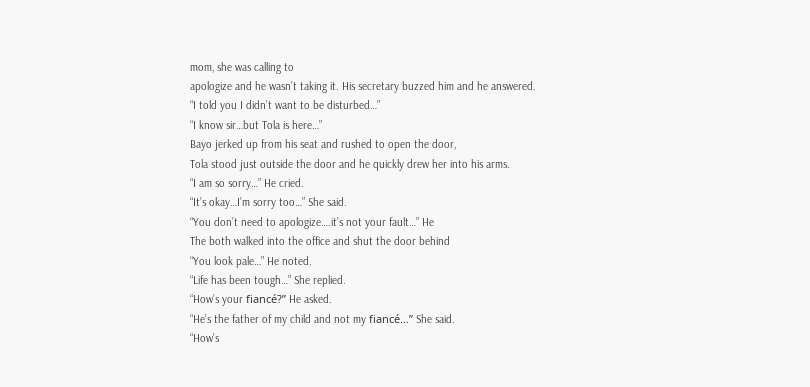mom, she was calling to
apologize and he wasn’t taking it. His secretary buzzed him and he answered.
“I told you I didn’t want to be disturbed…”
“I know sir…but Tola is here…”
Bayo jerked up from his seat and rushed to open the door,
Tola stood just outside the door and he quickly drew her into his arms.
“I am so sorry…” He cried.
“It’s okay…I’m sorry too…” She said.
“You don’t need to apologize….it’s not your fault…” He
The both walked into the office and shut the door behind
“You look pale…” He noted.
“Life has been tough…” She replied.
“How’s your fiancé?” He asked.
“He’s the father of my child and not my fiancé…” She said.
“How’s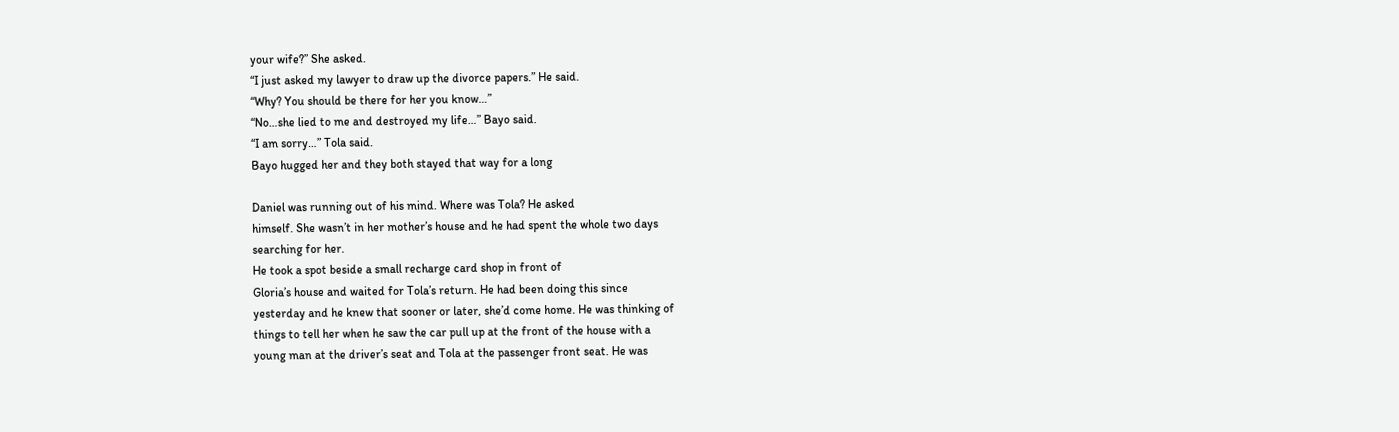your wife?” She asked.
“I just asked my lawyer to draw up the divorce papers.” He said.
“Why? You should be there for her you know…”
“No…she lied to me and destroyed my life…” Bayo said.
“I am sorry…” Tola said.
Bayo hugged her and they both stayed that way for a long

Daniel was running out of his mind. Where was Tola? He asked
himself. She wasn’t in her mother’s house and he had spent the whole two days
searching for her.
He took a spot beside a small recharge card shop in front of
Gloria’s house and waited for Tola’s return. He had been doing this since
yesterday and he knew that sooner or later, she’d come home. He was thinking of
things to tell her when he saw the car pull up at the front of the house with a
young man at the driver’s seat and Tola at the passenger front seat. He was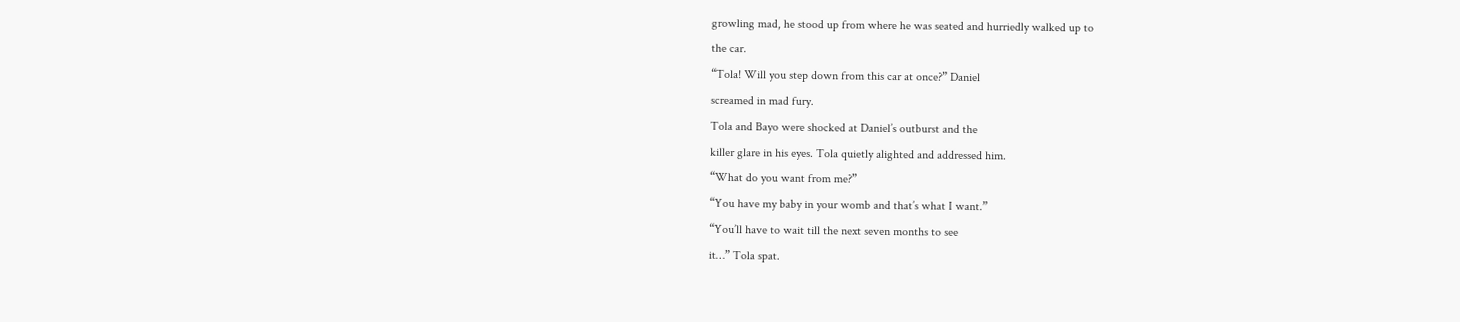growling mad, he stood up from where he was seated and hurriedly walked up to
the car.
“Tola! Will you step down from this car at once?” Daniel
screamed in mad fury.
Tola and Bayo were shocked at Daniel’s outburst and the
killer glare in his eyes. Tola quietly alighted and addressed him.
“What do you want from me?”
“You have my baby in your womb and that’s what I want.”
“You’ll have to wait till the next seven months to see
it…” Tola spat.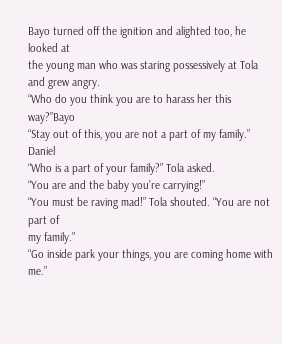Bayo turned off the ignition and alighted too, he looked at
the young man who was staring possessively at Tola and grew angry.
“Who do you think you are to harass her this way?”Bayo
“Stay out of this, you are not a part of my family.” Daniel
“Who is a part of your family?” Tola asked.
“You are and the baby you’re carrying!”
“You must be raving mad!” Tola shouted. “You are not part of
my family.”
“Go inside park your things, you are coming home with me.”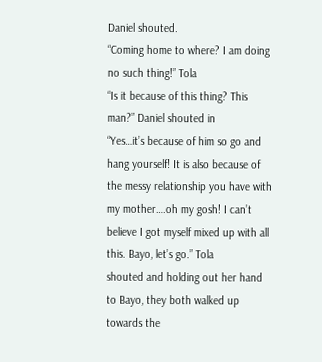Daniel shouted.
“Coming home to where? I am doing no such thing!” Tola
“Is it because of this thing? This man?” Daniel shouted in
“Yes…it’s because of him so go and hang yourself! It is also because of the messy relationship you have with my mother….oh my gosh! I can’t believe I got myself mixed up with all this. Bayo, let’s go.” Tola
shouted and holding out her hand to Bayo, they both walked up towards the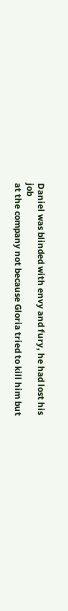Daniel was blinded with envy and fury, he had lost his job
at the company not because Gloria tried to kill him but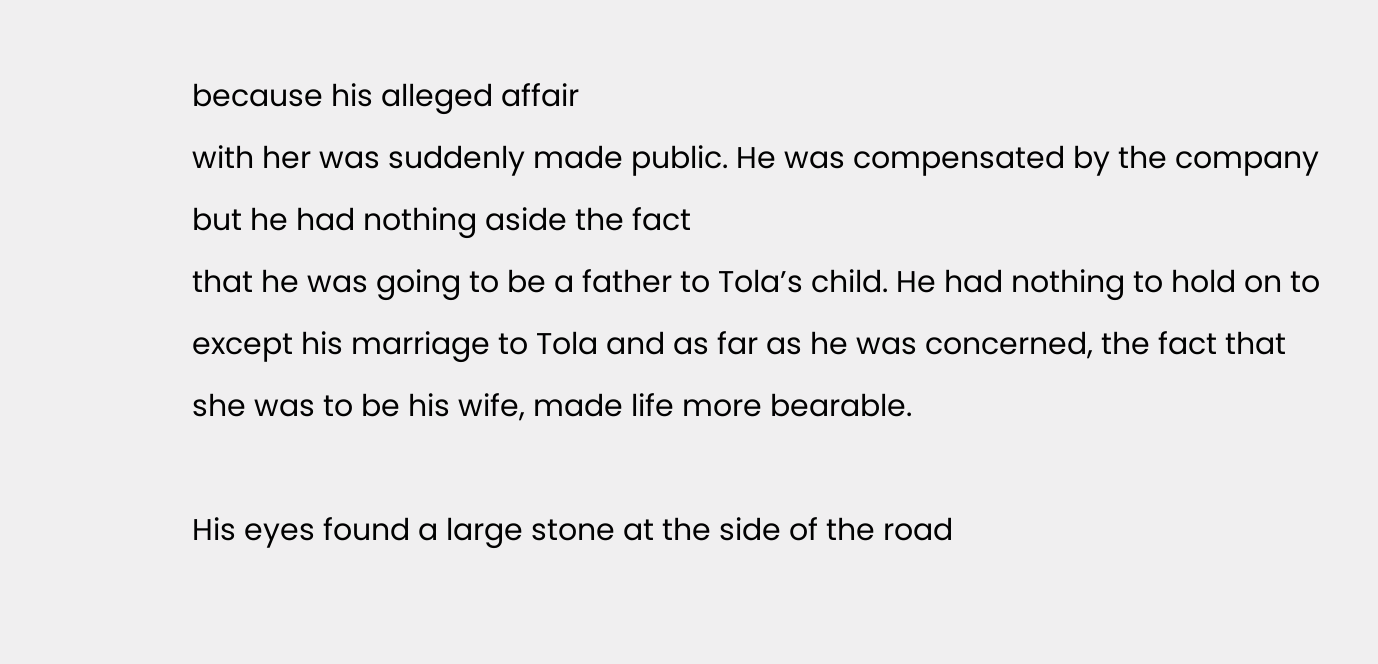because his alleged affair
with her was suddenly made public. He was compensated by the company but he had nothing aside the fact
that he was going to be a father to Tola’s child. He had nothing to hold on to except his marriage to Tola and as far as he was concerned, the fact that she was to be his wife, made life more bearable.

His eyes found a large stone at the side of the road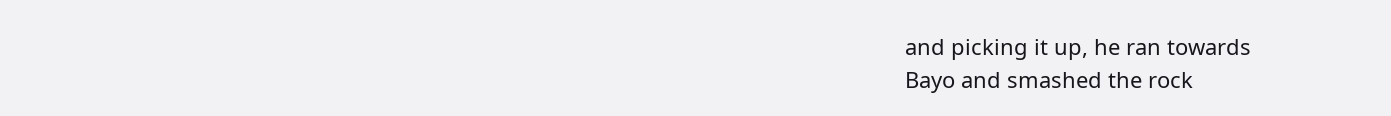and picking it up, he ran towards
Bayo and smashed the rock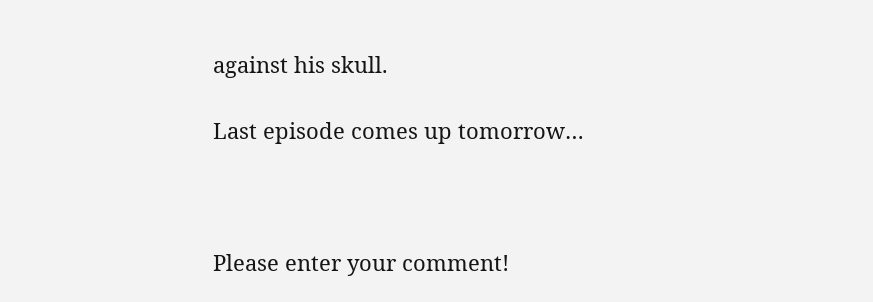against his skull.

Last episode comes up tomorrow…



Please enter your comment!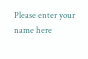Please enter your name here